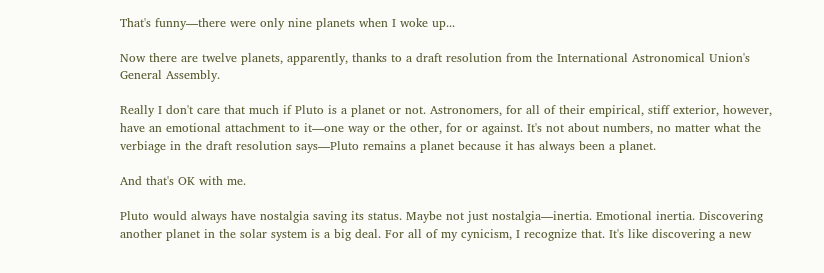That's funny—there were only nine planets when I woke up...

Now there are twelve planets, apparently, thanks to a draft resolution from the International Astronomical Union's General Assembly.

Really I don't care that much if Pluto is a planet or not. Astronomers, for all of their empirical, stiff exterior, however, have an emotional attachment to it—one way or the other, for or against. It's not about numbers, no matter what the verbiage in the draft resolution says—Pluto remains a planet because it has always been a planet.

And that's OK with me.

Pluto would always have nostalgia saving its status. Maybe not just nostalgia—inertia. Emotional inertia. Discovering another planet in the solar system is a big deal. For all of my cynicism, I recognize that. It's like discovering a new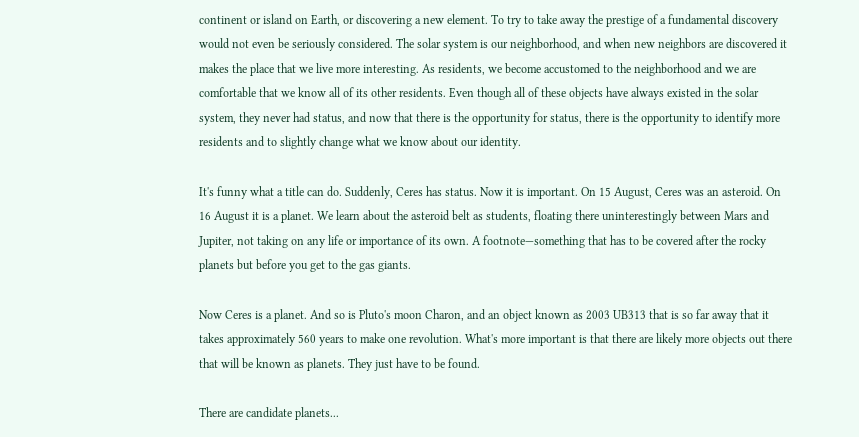continent or island on Earth, or discovering a new element. To try to take away the prestige of a fundamental discovery would not even be seriously considered. The solar system is our neighborhood, and when new neighbors are discovered it makes the place that we live more interesting. As residents, we become accustomed to the neighborhood and we are comfortable that we know all of its other residents. Even though all of these objects have always existed in the solar system, they never had status, and now that there is the opportunity for status, there is the opportunity to identify more residents and to slightly change what we know about our identity.

It's funny what a title can do. Suddenly, Ceres has status. Now it is important. On 15 August, Ceres was an asteroid. On 16 August it is a planet. We learn about the asteroid belt as students, floating there uninterestingly between Mars and Jupiter, not taking on any life or importance of its own. A footnote—something that has to be covered after the rocky planets but before you get to the gas giants.

Now Ceres is a planet. And so is Pluto's moon Charon, and an object known as 2003 UB313 that is so far away that it takes approximately 560 years to make one revolution. What's more important is that there are likely more objects out there that will be known as planets. They just have to be found.

There are candidate planets...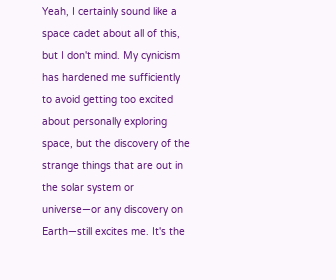Yeah, I certainly sound like a space cadet about all of this, but I don't mind. My cynicism has hardened me sufficiently to avoid getting too excited about personally exploring space, but the discovery of the strange things that are out in the solar system or universe—or any discovery on Earth—still excites me. It's the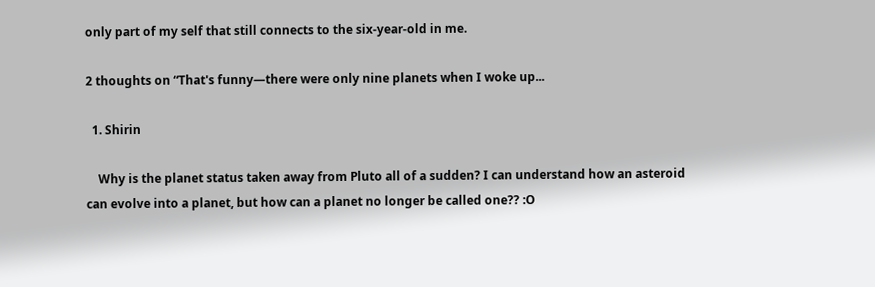only part of my self that still connects to the six-year-old in me.

2 thoughts on “That's funny—there were only nine planets when I woke up...

  1. Shirin

    Why is the planet status taken away from Pluto all of a sudden? I can understand how an asteroid can evolve into a planet, but how can a planet no longer be called one?? :O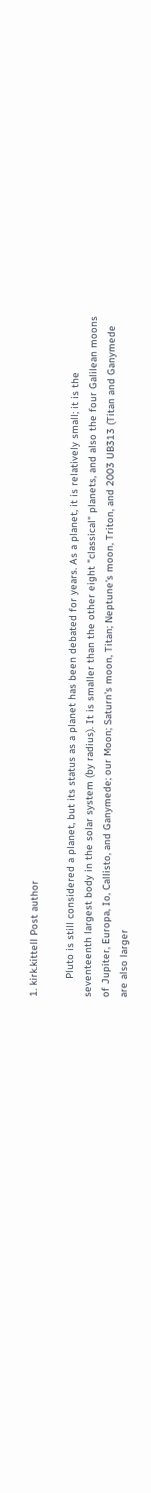1. kirk.kittell Post author

      Pluto is still considered a planet, but its status as a planet has been debated for years. As a planet, it is relatively small; it is the seventeenth largest body in the solar system (by radius). It is smaller than the other eight "classical" planets, and also the four Galilean moons of Jupiter, Europa, Io, Callisto, and Ganymede; our Moon; Saturn's moon, Titan; Neptune's moon, Triton, and 2003 UB313 (Titan and Ganymede are also larger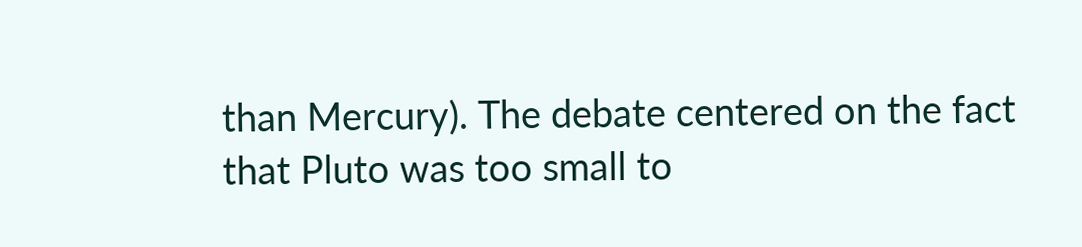than Mercury). The debate centered on the fact that Pluto was too small to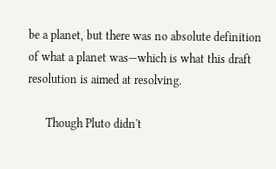be a planet, but there was no absolute definition of what a planet was—which is what this draft resolution is aimed at resolving.

      Though Pluto didn't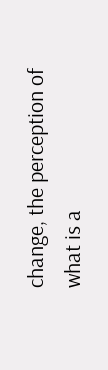change, the perception of what is a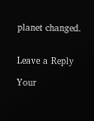planet changed.


Leave a Reply

Your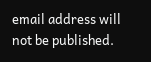email address will not be published.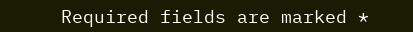Required fields are marked *